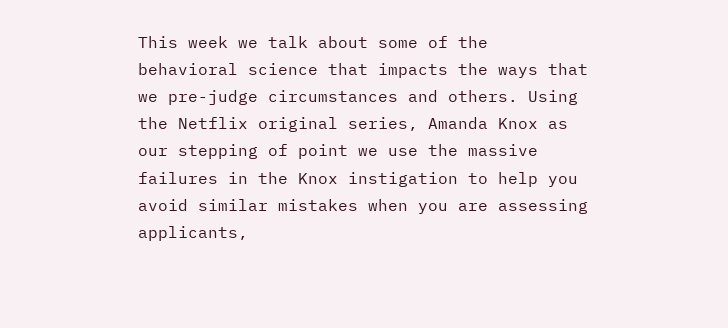This week we talk about some of the behavioral science that impacts the ways that we pre-judge circumstances and others. Using the Netflix original series, Amanda Knox as our stepping of point we use the massive failures in the Knox instigation to help you avoid similar mistakes when you are assessing applicants,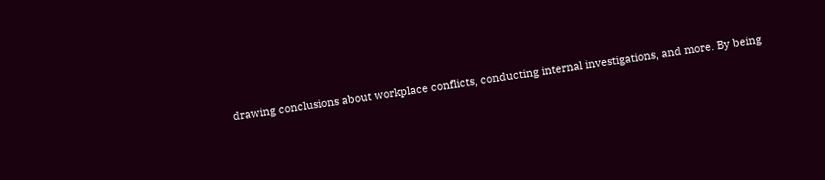drawing conclusions about workplace conflicts, conducting internal investigations, and more. By being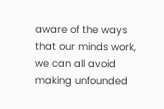aware of the ways that our minds work, we can all avoid making unfounded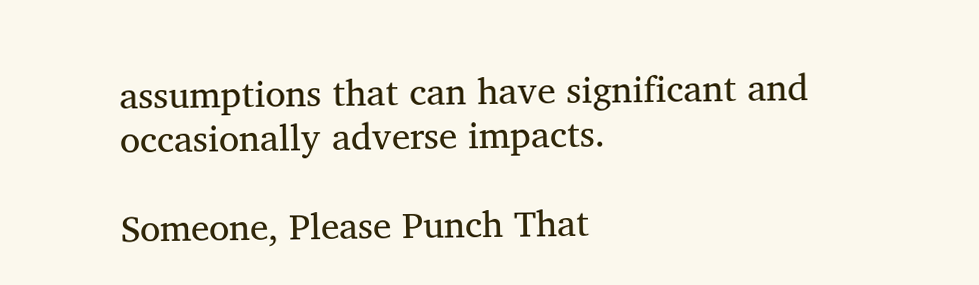assumptions that can have significant and occasionally adverse impacts.

Someone, Please Punch That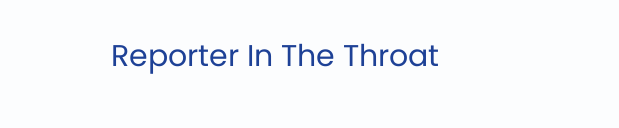Reporter In The Throat